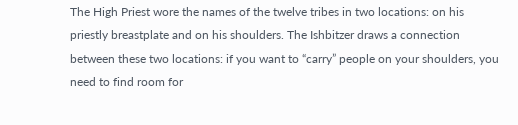The High Priest wore the names of the twelve tribes in two locations: on his priestly breastplate and on his shoulders. The Ishbitzer draws a connection between these two locations: if you want to “carry” people on your shoulders, you need to find room for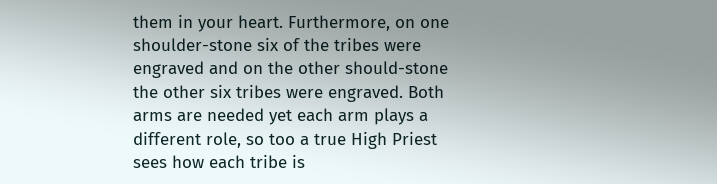them in your heart. Furthermore, on one shoulder-stone six of the tribes were engraved and on the other should-stone the other six tribes were engraved. Both arms are needed yet each arm plays a different role, so too a true High Priest sees how each tribe is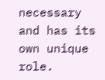necessary and has its own unique role.